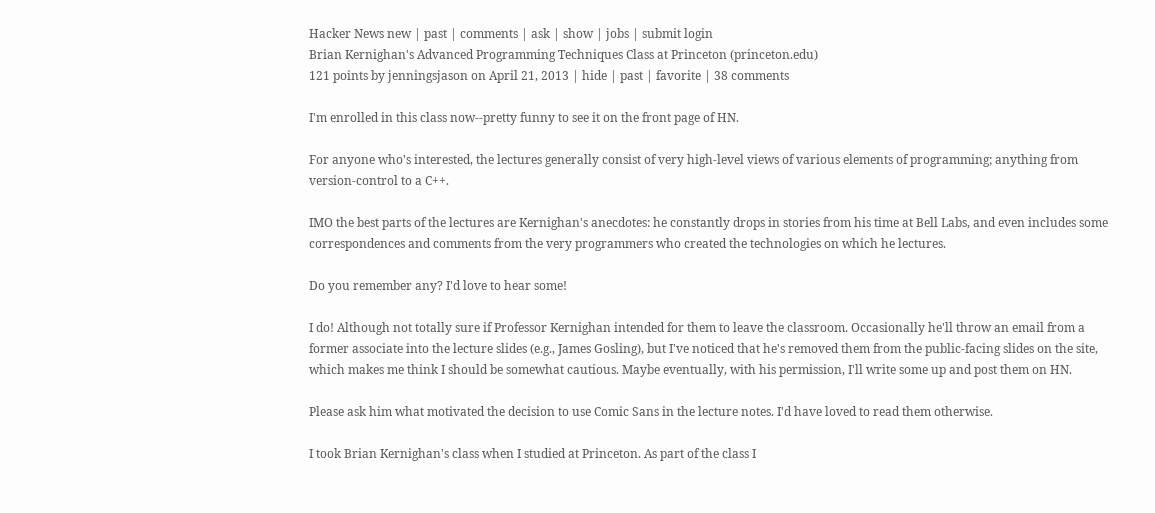Hacker News new | past | comments | ask | show | jobs | submit login
Brian Kernighan's Advanced Programming Techniques Class at Princeton (princeton.edu)
121 points by jenningsjason on April 21, 2013 | hide | past | favorite | 38 comments

I'm enrolled in this class now--pretty funny to see it on the front page of HN.

For anyone who's interested, the lectures generally consist of very high-level views of various elements of programming; anything from version-control to a C++.

IMO the best parts of the lectures are Kernighan's anecdotes: he constantly drops in stories from his time at Bell Labs, and even includes some correspondences and comments from the very programmers who created the technologies on which he lectures.

Do you remember any? I'd love to hear some!

I do! Although not totally sure if Professor Kernighan intended for them to leave the classroom. Occasionally he'll throw an email from a former associate into the lecture slides (e.g., James Gosling), but I've noticed that he's removed them from the public-facing slides on the site, which makes me think I should be somewhat cautious. Maybe eventually, with his permission, I'll write some up and post them on HN.

Please ask him what motivated the decision to use Comic Sans in the lecture notes. I'd have loved to read them otherwise.

I took Brian Kernighan's class when I studied at Princeton. As part of the class I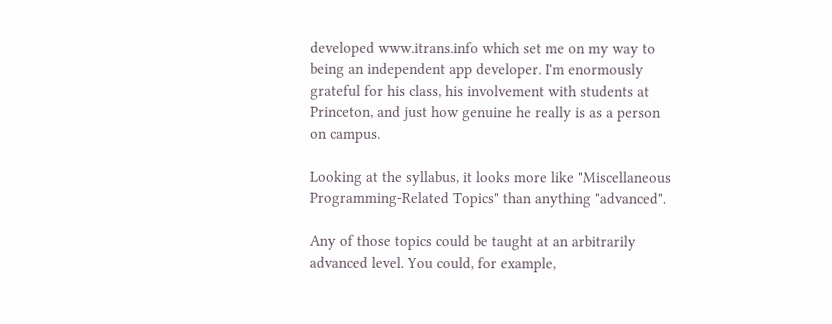developed www.itrans.info which set me on my way to being an independent app developer. I'm enormously grateful for his class, his involvement with students at Princeton, and just how genuine he really is as a person on campus.

Looking at the syllabus, it looks more like "Miscellaneous Programming-Related Topics" than anything "advanced".

Any of those topics could be taught at an arbitrarily advanced level. You could, for example,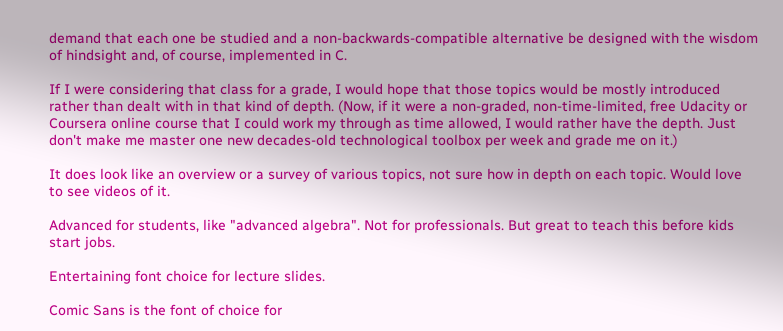demand that each one be studied and a non-backwards-compatible alternative be designed with the wisdom of hindsight and, of course, implemented in C.

If I were considering that class for a grade, I would hope that those topics would be mostly introduced rather than dealt with in that kind of depth. (Now, if it were a non-graded, non-time-limited, free Udacity or Coursera online course that I could work my through as time allowed, I would rather have the depth. Just don't make me master one new decades-old technological toolbox per week and grade me on it.)

It does look like an overview or a survey of various topics, not sure how in depth on each topic. Would love to see videos of it.

Advanced for students, like "advanced algebra". Not for professionals. But great to teach this before kids start jobs.

Entertaining font choice for lecture slides.

Comic Sans is the font of choice for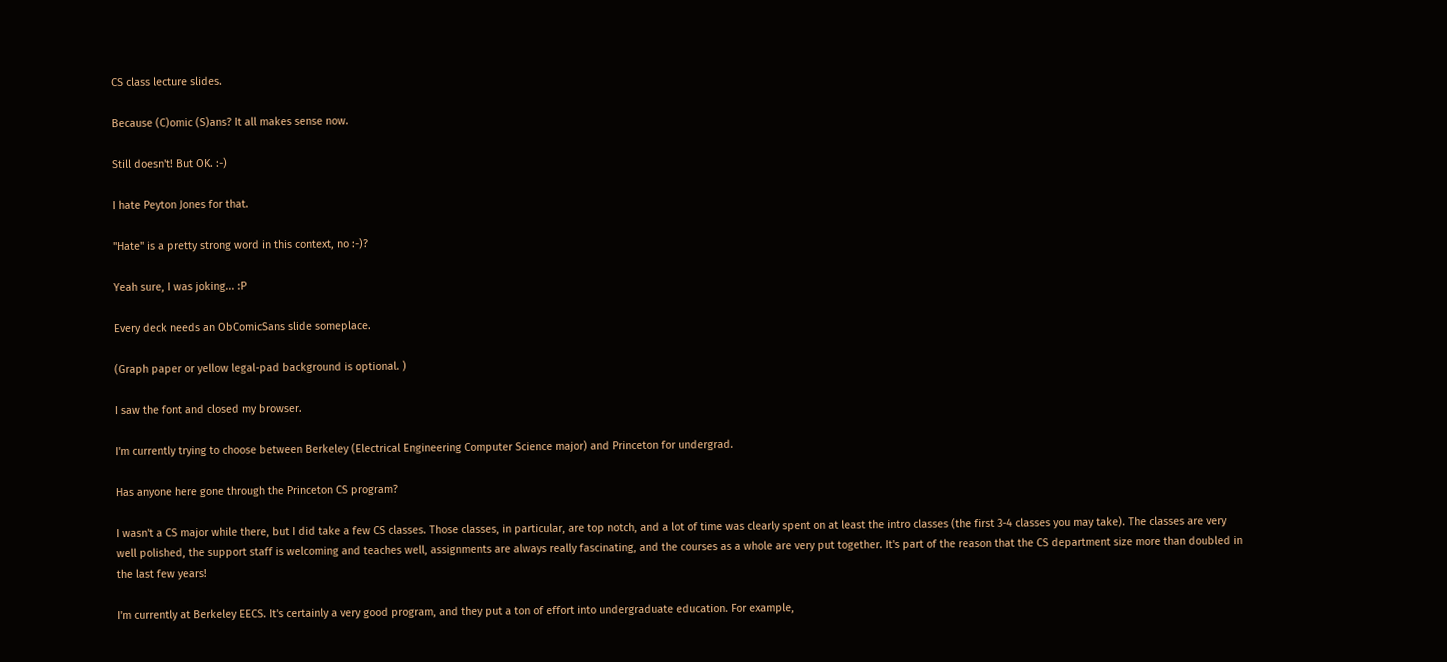CS class lecture slides.

Because (C)omic (S)ans? It all makes sense now.

Still doesn't! But OK. :-)

I hate Peyton Jones for that.

"Hate" is a pretty strong word in this context, no :-)?

Yeah sure, I was joking... :P

Every deck needs an ObComicSans slide someplace.

(Graph paper or yellow legal-pad background is optional. )

I saw the font and closed my browser.

I'm currently trying to choose between Berkeley (Electrical Engineering Computer Science major) and Princeton for undergrad.

Has anyone here gone through the Princeton CS program?

I wasn't a CS major while there, but I did take a few CS classes. Those classes, in particular, are top notch, and a lot of time was clearly spent on at least the intro classes (the first 3-4 classes you may take). The classes are very well polished, the support staff is welcoming and teaches well, assignments are always really fascinating, and the courses as a whole are very put together. It's part of the reason that the CS department size more than doubled in the last few years!

I'm currently at Berkeley EECS. It's certainly a very good program, and they put a ton of effort into undergraduate education. For example,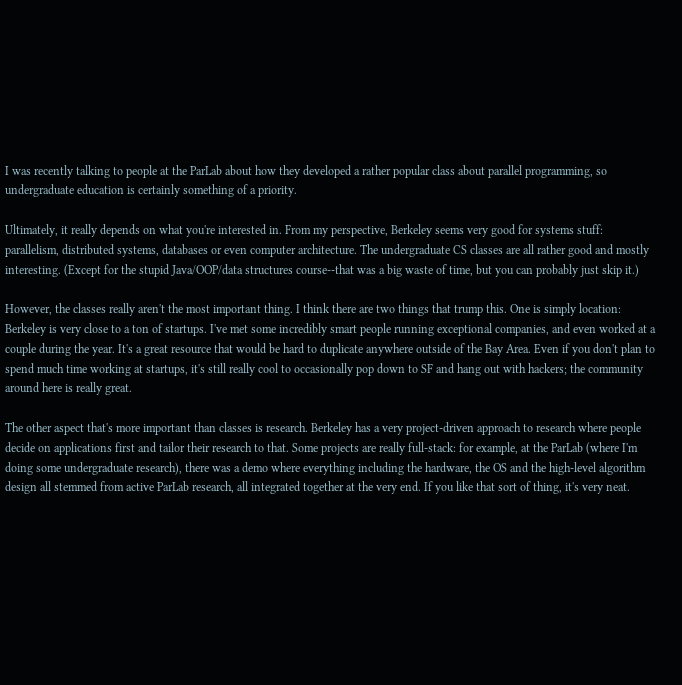I was recently talking to people at the ParLab about how they developed a rather popular class about parallel programming, so undergraduate education is certainly something of a priority.

Ultimately, it really depends on what you're interested in. From my perspective, Berkeley seems very good for systems stuff: parallelism, distributed systems, databases or even computer architecture. The undergraduate CS classes are all rather good and mostly interesting. (Except for the stupid Java/OOP/data structures course--that was a big waste of time, but you can probably just skip it.)

However, the classes really aren't the most important thing. I think there are two things that trump this. One is simply location: Berkeley is very close to a ton of startups. I've met some incredibly smart people running exceptional companies, and even worked at a couple during the year. It's a great resource that would be hard to duplicate anywhere outside of the Bay Area. Even if you don't plan to spend much time working at startups, it's still really cool to occasionally pop down to SF and hang out with hackers; the community around here is really great.

The other aspect that's more important than classes is research. Berkeley has a very project-driven approach to research where people decide on applications first and tailor their research to that. Some projects are really full-stack: for example, at the ParLab (where I'm doing some undergraduate research), there was a demo where everything including the hardware, the OS and the high-level algorithm design all stemmed from active ParLab research, all integrated together at the very end. If you like that sort of thing, it's very neat.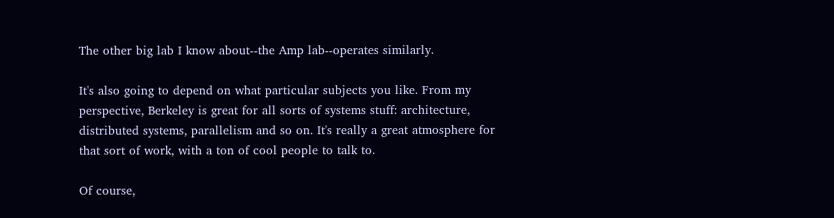The other big lab I know about--the Amp lab--operates similarly.

It's also going to depend on what particular subjects you like. From my perspective, Berkeley is great for all sorts of systems stuff: architecture, distributed systems, parallelism and so on. It's really a great atmosphere for that sort of work, with a ton of cool people to talk to.

Of course,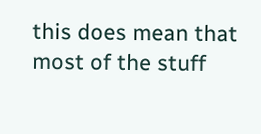this does mean that most of the stuff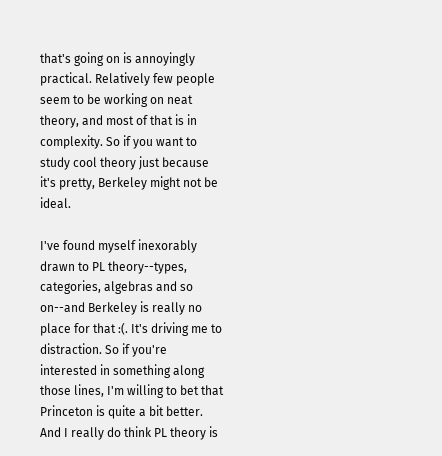that's going on is annoyingly practical. Relatively few people seem to be working on neat theory, and most of that is in complexity. So if you want to study cool theory just because it's pretty, Berkeley might not be ideal.

I've found myself inexorably drawn to PL theory--types, categories, algebras and so on--and Berkeley is really no place for that :(. It's driving me to distraction. So if you're interested in something along those lines, I'm willing to bet that Princeton is quite a bit better. And I really do think PL theory is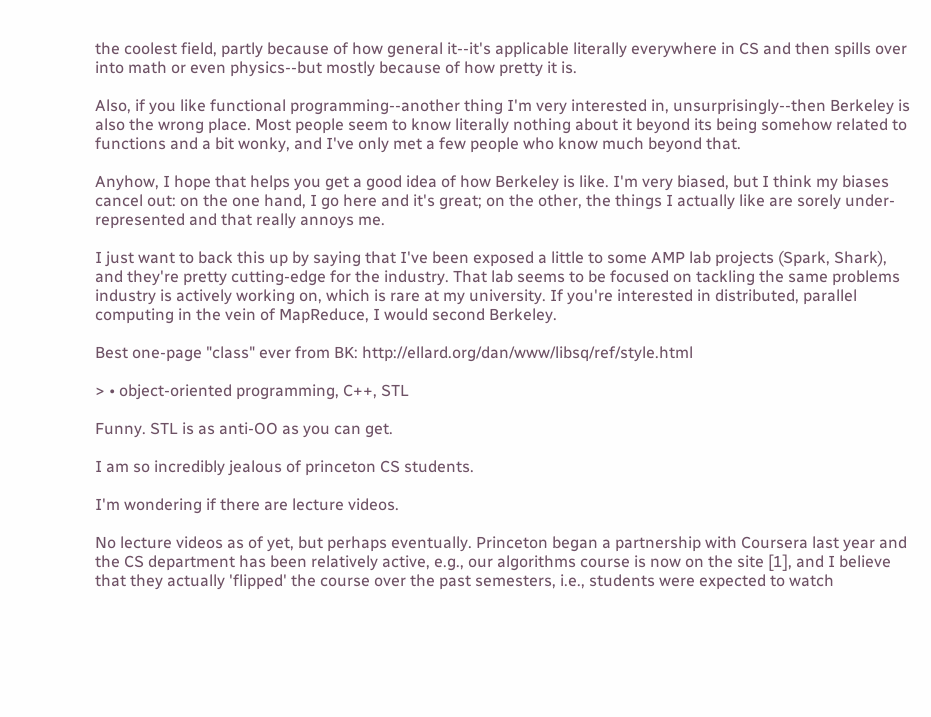the coolest field, partly because of how general it--it's applicable literally everywhere in CS and then spills over into math or even physics--but mostly because of how pretty it is.

Also, if you like functional programming--another thing I'm very interested in, unsurprisingly--then Berkeley is also the wrong place. Most people seem to know literally nothing about it beyond its being somehow related to functions and a bit wonky, and I've only met a few people who know much beyond that.

Anyhow, I hope that helps you get a good idea of how Berkeley is like. I'm very biased, but I think my biases cancel out: on the one hand, I go here and it's great; on the other, the things I actually like are sorely under-represented and that really annoys me.

I just want to back this up by saying that I've been exposed a little to some AMP lab projects (Spark, Shark), and they're pretty cutting-edge for the industry. That lab seems to be focused on tackling the same problems industry is actively working on, which is rare at my university. If you're interested in distributed, parallel computing in the vein of MapReduce, I would second Berkeley.

Best one-page "class" ever from BK: http://ellard.org/dan/www/libsq/ref/style.html

> • object-oriented programming, C++, STL

Funny. STL is as anti-OO as you can get.

I am so incredibly jealous of princeton CS students.

I'm wondering if there are lecture videos.

No lecture videos as of yet, but perhaps eventually. Princeton began a partnership with Coursera last year and the CS department has been relatively active, e.g., our algorithms course is now on the site [1], and I believe that they actually 'flipped' the course over the past semesters, i.e., students were expected to watch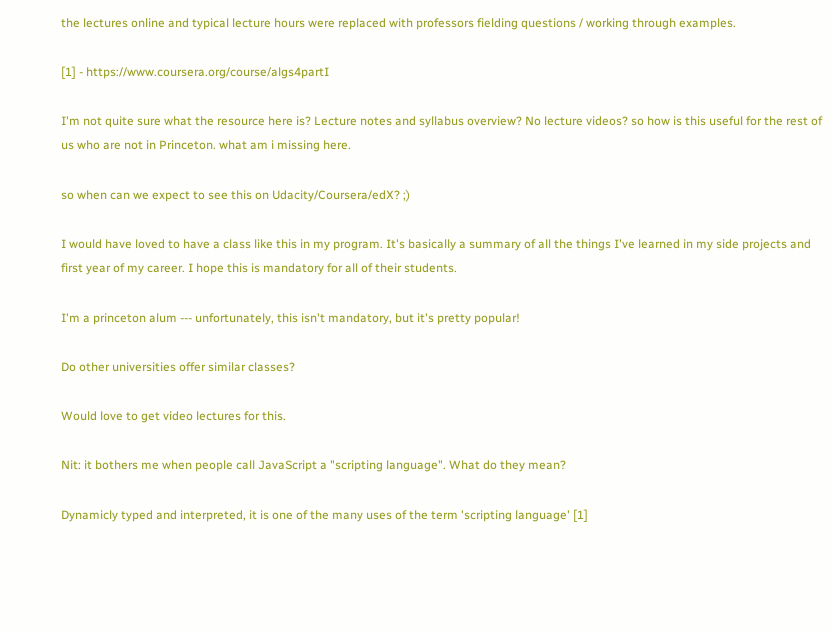the lectures online and typical lecture hours were replaced with professors fielding questions / working through examples.

[1] - https://www.coursera.org/course/algs4partI

I'm not quite sure what the resource here is? Lecture notes and syllabus overview? No lecture videos? so how is this useful for the rest of us who are not in Princeton. what am i missing here.

so when can we expect to see this on Udacity/Coursera/edX? ;)

I would have loved to have a class like this in my program. It's basically a summary of all the things I've learned in my side projects and first year of my career. I hope this is mandatory for all of their students.

I'm a princeton alum --- unfortunately, this isn't mandatory, but it's pretty popular!

Do other universities offer similar classes?

Would love to get video lectures for this.

Nit: it bothers me when people call JavaScript a "scripting language". What do they mean?

Dynamicly typed and interpreted, it is one of the many uses of the term 'scripting language' [1]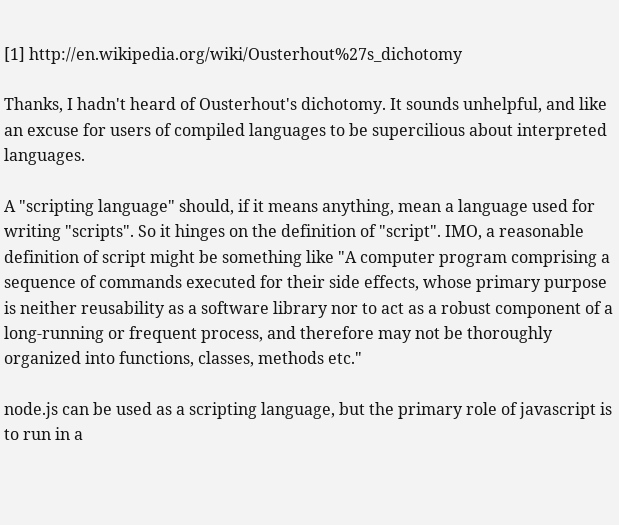[1] http://en.wikipedia.org/wiki/Ousterhout%27s_dichotomy

Thanks, I hadn't heard of Ousterhout's dichotomy. It sounds unhelpful, and like an excuse for users of compiled languages to be supercilious about interpreted languages.

A "scripting language" should, if it means anything, mean a language used for writing "scripts". So it hinges on the definition of "script". IMO, a reasonable definition of script might be something like "A computer program comprising a sequence of commands executed for their side effects, whose primary purpose is neither reusability as a software library nor to act as a robust component of a long-running or frequent process, and therefore may not be thoroughly organized into functions, classes, methods etc."

node.js can be used as a scripting language, but the primary role of javascript is to run in a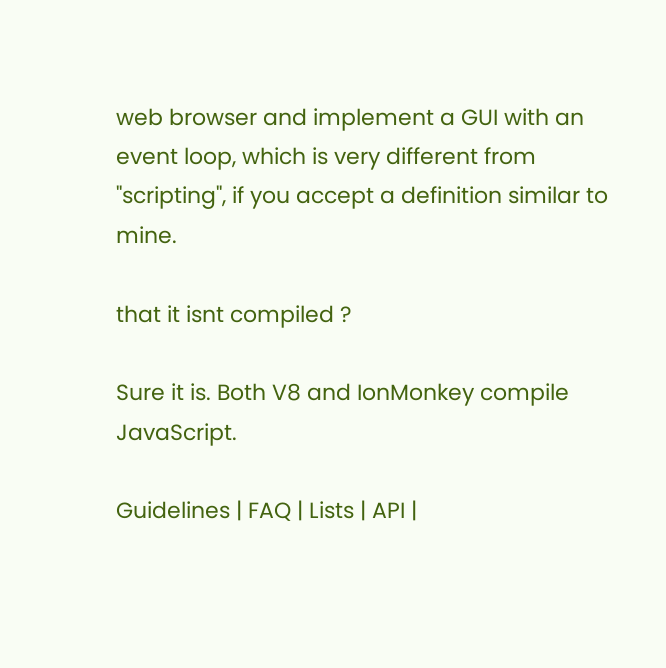web browser and implement a GUI with an event loop, which is very different from "scripting", if you accept a definition similar to mine.

that it isnt compiled ?

Sure it is. Both V8 and IonMonkey compile JavaScript.

Guidelines | FAQ | Lists | API |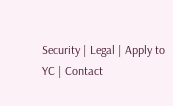Security | Legal | Apply to YC | Contact